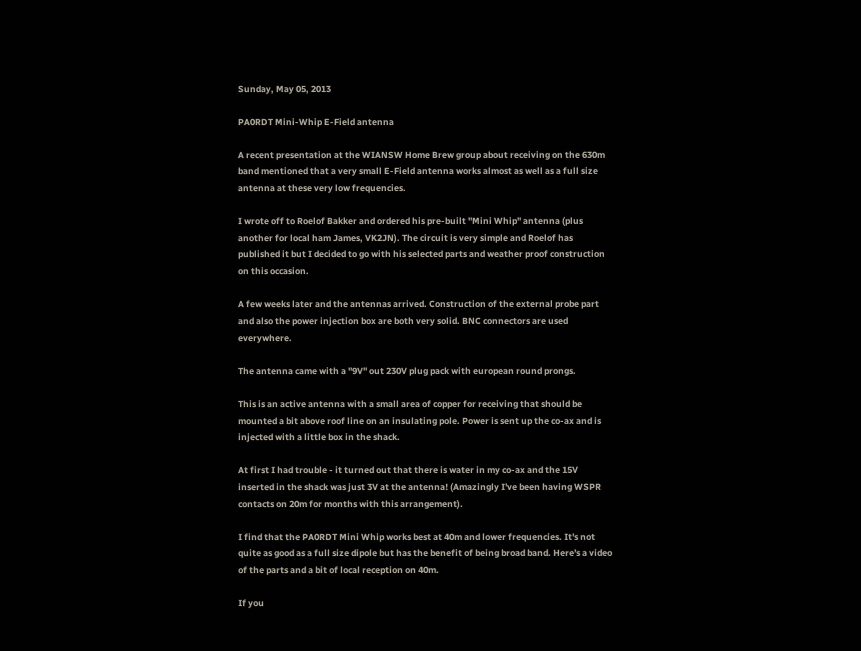Sunday, May 05, 2013

PA0RDT Mini-Whip E-Field antenna

A recent presentation at the WIANSW Home Brew group about receiving on the 630m band mentioned that a very small E-Field antenna works almost as well as a full size antenna at these very low frequencies.

I wrote off to Roelof Bakker and ordered his pre-built "Mini Whip" antenna (plus another for local ham James, VK2JN). The circuit is very simple and Roelof has published it but I decided to go with his selected parts and weather proof construction on this occasion.

A few weeks later and the antennas arrived. Construction of the external probe part and also the power injection box are both very solid. BNC connectors are used everywhere.

The antenna came with a "9V" out 230V plug pack with european round prongs.

This is an active antenna with a small area of copper for receiving that should be mounted a bit above roof line on an insulating pole. Power is sent up the co-ax and is injected with a little box in the shack.

At first I had trouble - it turned out that there is water in my co-ax and the 15V inserted in the shack was just 3V at the antenna! (Amazingly I've been having WSPR contacts on 20m for months with this arrangement).

I find that the PA0RDT Mini Whip works best at 40m and lower frequencies. It's not quite as good as a full size dipole but has the benefit of being broad band. Here's a video of the parts and a bit of local reception on 40m.

If you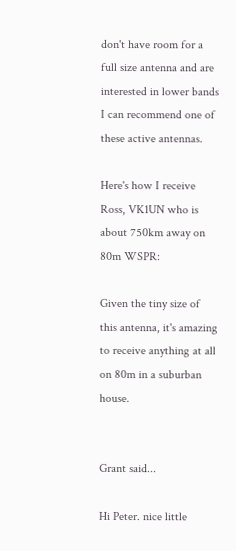don't have room for a full size antenna and are interested in lower bands I can recommend one of these active antennas.

Here's how I receive Ross, VK1UN who is about 750km away on 80m WSPR:

Given the tiny size of this antenna, it's amazing to receive anything at all on 80m in a suburban house.


Grant said...

Hi Peter. nice little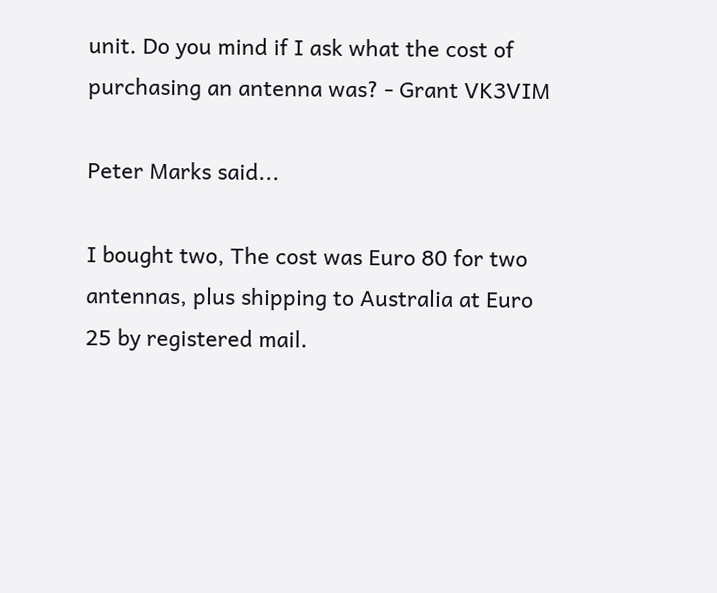unit. Do you mind if I ask what the cost of purchasing an antenna was? - Grant VK3VIM

Peter Marks said...

I bought two, The cost was Euro 80 for two antennas, plus shipping to Australia at Euro 25 by registered mail.